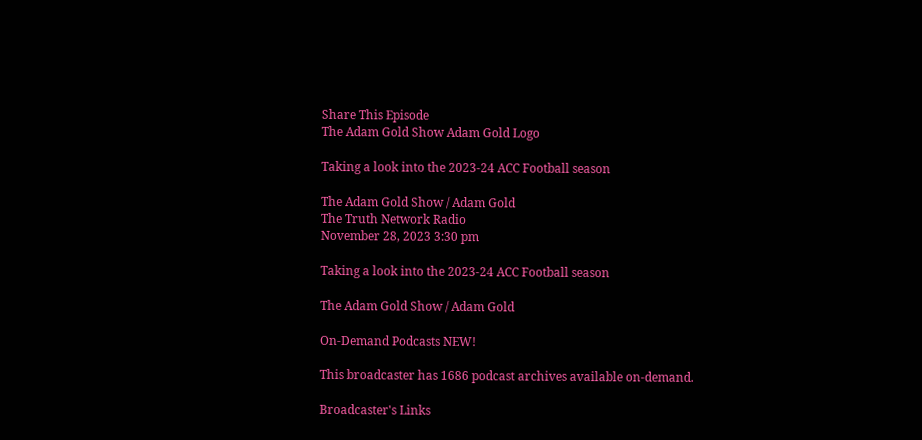Share This Episode
The Adam Gold Show Adam Gold Logo

Taking a look into the 2023-24 ACC Football season

The Adam Gold Show / Adam Gold
The Truth Network Radio
November 28, 2023 3:30 pm

Taking a look into the 2023-24 ACC Football season

The Adam Gold Show / Adam Gold

On-Demand Podcasts NEW!

This broadcaster has 1686 podcast archives available on-demand.

Broadcaster's Links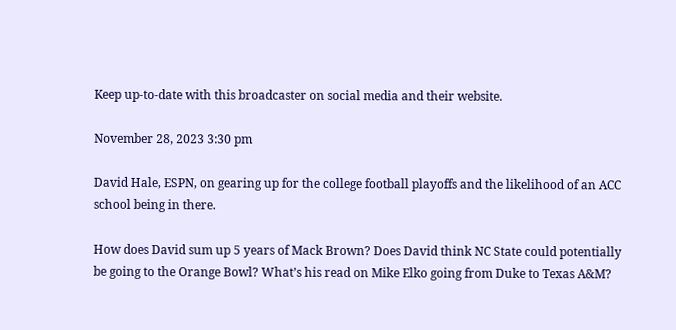Keep up-to-date with this broadcaster on social media and their website.

November 28, 2023 3:30 pm

David Hale, ESPN, on gearing up for the college football playoffs and the likelihood of an ACC school being in there.

How does David sum up 5 years of Mack Brown? Does David think NC State could potentially be going to the Orange Bowl? What’s his read on Mike Elko going from Duke to Texas A&M?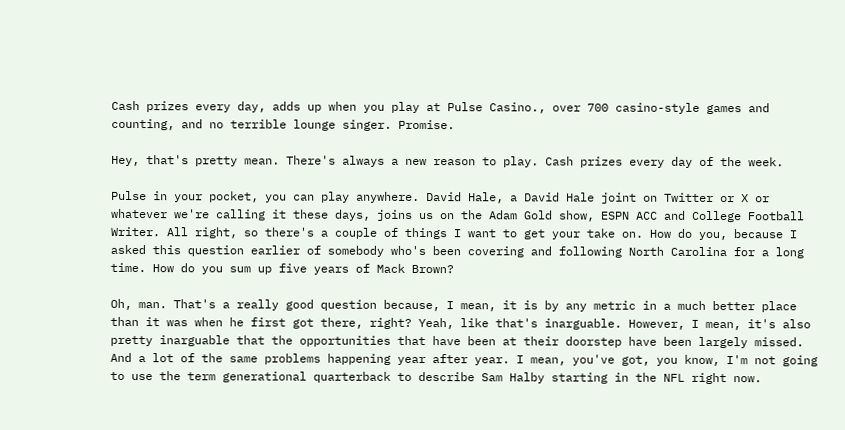Cash prizes every day, adds up when you play at Pulse Casino., over 700 casino-style games and counting, and no terrible lounge singer. Promise.

Hey, that's pretty mean. There's always a new reason to play. Cash prizes every day of the week.

Pulse in your pocket, you can play anywhere. David Hale, a David Hale joint on Twitter or X or whatever we're calling it these days, joins us on the Adam Gold show, ESPN ACC and College Football Writer. All right, so there's a couple of things I want to get your take on. How do you, because I asked this question earlier of somebody who's been covering and following North Carolina for a long time. How do you sum up five years of Mack Brown?

Oh, man. That's a really good question because, I mean, it is by any metric in a much better place than it was when he first got there, right? Yeah, like that's inarguable. However, I mean, it's also pretty inarguable that the opportunities that have been at their doorstep have been largely missed. And a lot of the same problems happening year after year. I mean, you've got, you know, I'm not going to use the term generational quarterback to describe Sam Halby starting in the NFL right now.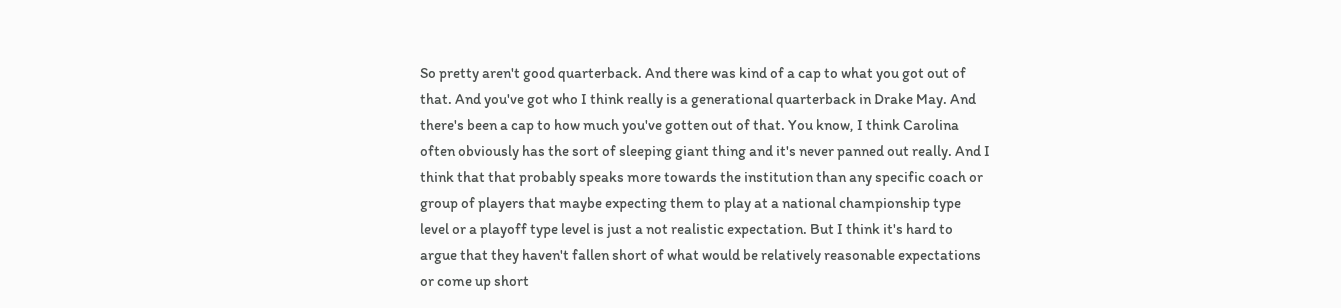So pretty aren't good quarterback. And there was kind of a cap to what you got out of that. And you've got who I think really is a generational quarterback in Drake May. And there's been a cap to how much you've gotten out of that. You know, I think Carolina often obviously has the sort of sleeping giant thing and it's never panned out really. And I think that that probably speaks more towards the institution than any specific coach or group of players that maybe expecting them to play at a national championship type level or a playoff type level is just a not realistic expectation. But I think it's hard to argue that they haven't fallen short of what would be relatively reasonable expectations or come up short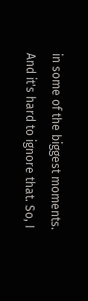in some of the biggest moments. And it's hard to ignore that. So, I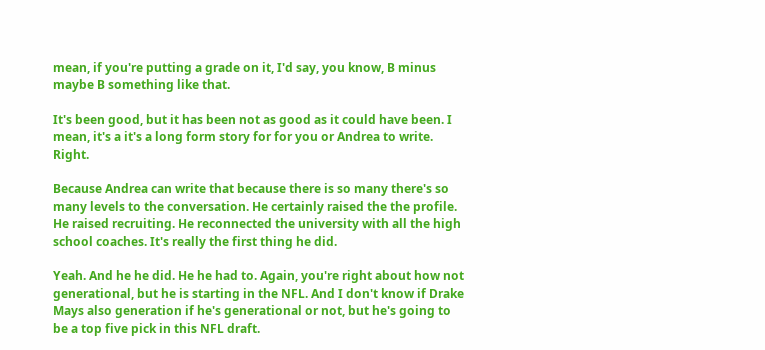mean, if you're putting a grade on it, I'd say, you know, B minus maybe B something like that.

It's been good, but it has been not as good as it could have been. I mean, it's a it's a long form story for for you or Andrea to write. Right.

Because Andrea can write that because there is so many there's so many levels to the conversation. He certainly raised the the profile. He raised recruiting. He reconnected the university with all the high school coaches. It's really the first thing he did.

Yeah. And he he did. He he had to. Again, you're right about how not generational, but he is starting in the NFL. And I don't know if Drake Mays also generation if he's generational or not, but he's going to be a top five pick in this NFL draft.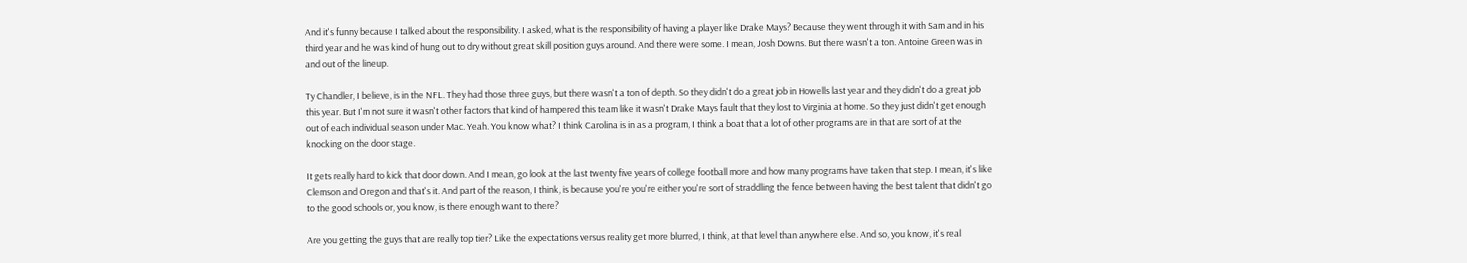And it's funny because I talked about the responsibility. I asked, what is the responsibility of having a player like Drake Mays? Because they went through it with Sam and in his third year and he was kind of hung out to dry without great skill position guys around. And there were some. I mean, Josh Downs. But there wasn't a ton. Antoine Green was in and out of the lineup.

Ty Chandler, I believe, is in the NFL. They had those three guys, but there wasn't a ton of depth. So they didn't do a great job in Howells last year and they didn't do a great job this year. But I'm not sure it wasn't other factors that kind of hampered this team like it wasn't Drake Mays fault that they lost to Virginia at home. So they just didn't get enough out of each individual season under Mac. Yeah. You know what? I think Carolina is in as a program, I think a boat that a lot of other programs are in that are sort of at the knocking on the door stage.

It gets really hard to kick that door down. And I mean, go look at the last twenty five years of college football more and how many programs have taken that step. I mean, it's like Clemson and Oregon and that's it. And part of the reason, I think, is because you're you're either you're sort of straddling the fence between having the best talent that didn't go to the good schools or, you know, is there enough want to there?

Are you getting the guys that are really top tier? Like the expectations versus reality get more blurred, I think, at that level than anywhere else. And so, you know, it's real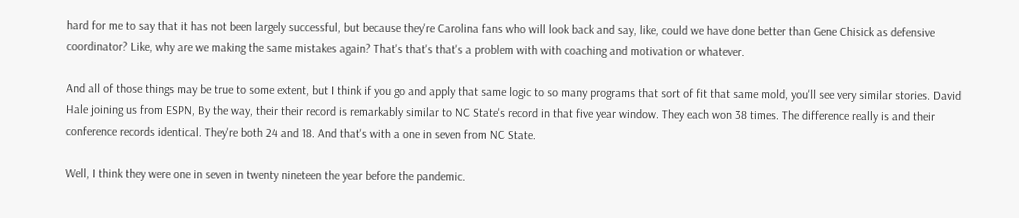hard for me to say that it has not been largely successful, but because they're Carolina fans who will look back and say, like, could we have done better than Gene Chisick as defensive coordinator? Like, why are we making the same mistakes again? That's that's that's a problem with with coaching and motivation or whatever.

And all of those things may be true to some extent, but I think if you go and apply that same logic to so many programs that sort of fit that same mold, you'll see very similar stories. David Hale joining us from ESPN, By the way, their their record is remarkably similar to NC State's record in that five year window. They each won 38 times. The difference really is and their conference records identical. They're both 24 and 18. And that's with a one in seven from NC State.

Well, I think they were one in seven in twenty nineteen the year before the pandemic.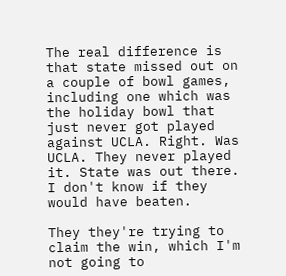The real difference is that state missed out on a couple of bowl games, including one which was the holiday bowl that just never got played against UCLA. Right. Was UCLA. They never played it. State was out there. I don't know if they would have beaten.

They they're trying to claim the win, which I'm not going to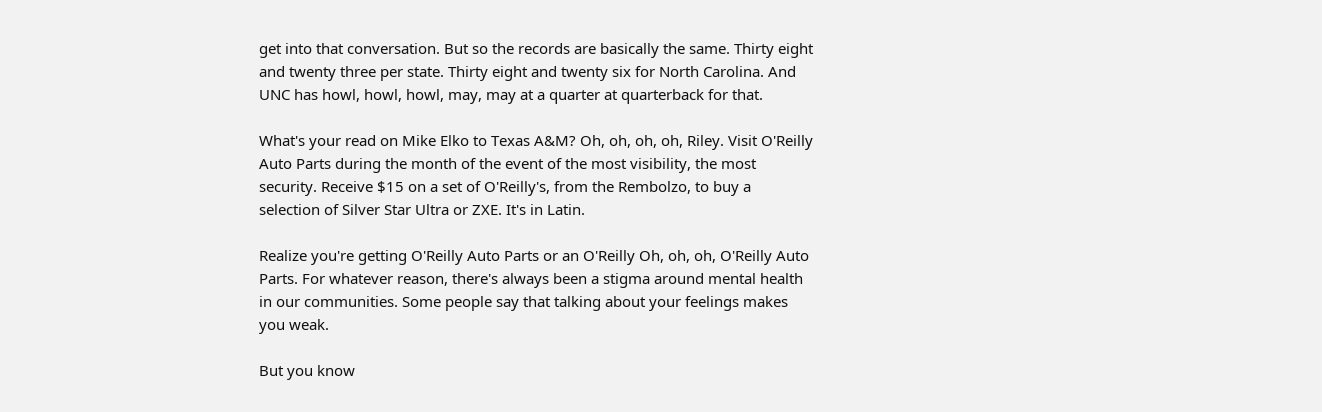get into that conversation. But so the records are basically the same. Thirty eight and twenty three per state. Thirty eight and twenty six for North Carolina. And UNC has howl, howl, howl, may, may at a quarter at quarterback for that.

What's your read on Mike Elko to Texas A&M? Oh, oh, oh, oh, Riley. Visit O'Reilly Auto Parts during the month of the event of the most visibility, the most security. Receive $15 on a set of O'Reilly's, from the Rembolzo, to buy a selection of Silver Star Ultra or ZXE. It's in Latin.

Realize you're getting O'Reilly Auto Parts or an O'Reilly Oh, oh, oh, O'Reilly Auto Parts. For whatever reason, there's always been a stigma around mental health in our communities. Some people say that talking about your feelings makes you weak.

But you know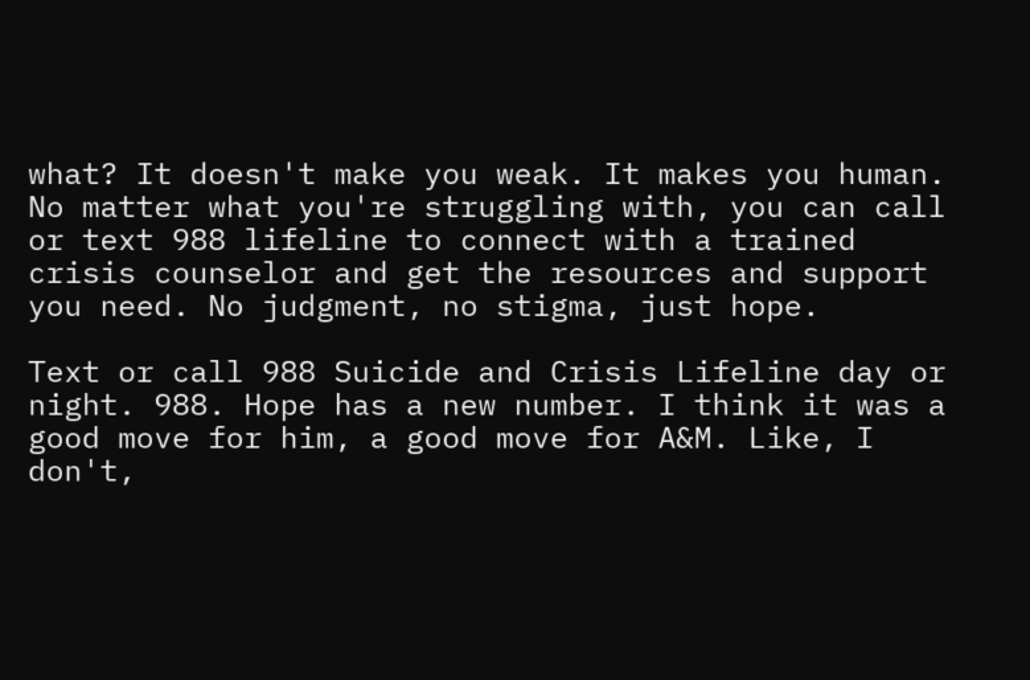what? It doesn't make you weak. It makes you human. No matter what you're struggling with, you can call or text 988 lifeline to connect with a trained crisis counselor and get the resources and support you need. No judgment, no stigma, just hope.

Text or call 988 Suicide and Crisis Lifeline day or night. 988. Hope has a new number. I think it was a good move for him, a good move for A&M. Like, I don't,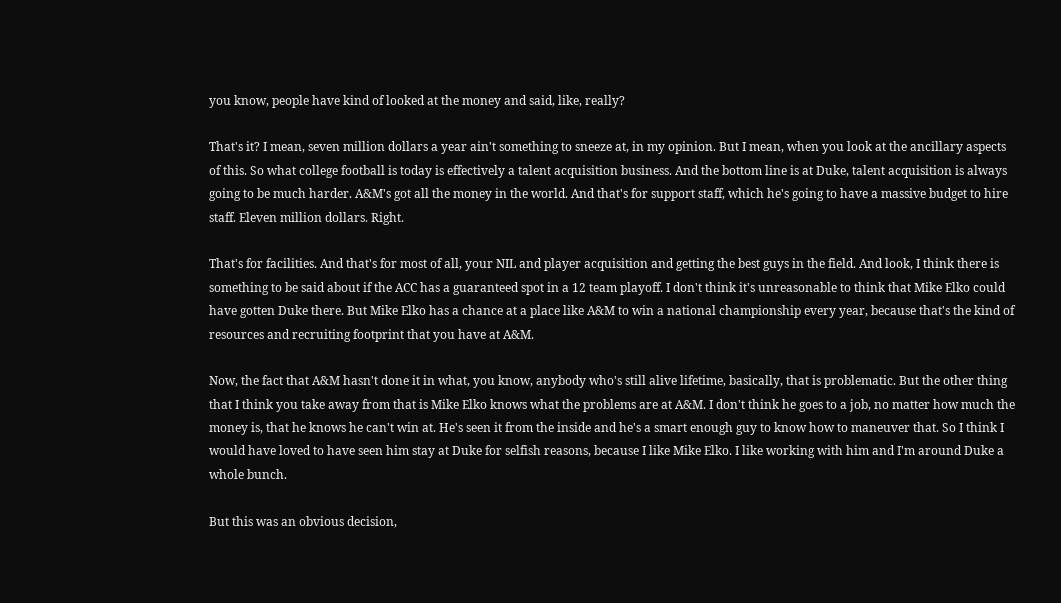you know, people have kind of looked at the money and said, like, really?

That's it? I mean, seven million dollars a year ain't something to sneeze at, in my opinion. But I mean, when you look at the ancillary aspects of this. So what college football is today is effectively a talent acquisition business. And the bottom line is at Duke, talent acquisition is always going to be much harder. A&M's got all the money in the world. And that's for support staff, which he's going to have a massive budget to hire staff. Eleven million dollars. Right.

That's for facilities. And that's for most of all, your NIL and player acquisition and getting the best guys in the field. And look, I think there is something to be said about if the ACC has a guaranteed spot in a 12 team playoff. I don't think it's unreasonable to think that Mike Elko could have gotten Duke there. But Mike Elko has a chance at a place like A&M to win a national championship every year, because that's the kind of resources and recruiting footprint that you have at A&M.

Now, the fact that A&M hasn't done it in what, you know, anybody who's still alive lifetime, basically, that is problematic. But the other thing that I think you take away from that is Mike Elko knows what the problems are at A&M. I don't think he goes to a job, no matter how much the money is, that he knows he can't win at. He's seen it from the inside and he's a smart enough guy to know how to maneuver that. So I think I would have loved to have seen him stay at Duke for selfish reasons, because I like Mike Elko. I like working with him and I'm around Duke a whole bunch.

But this was an obvious decision,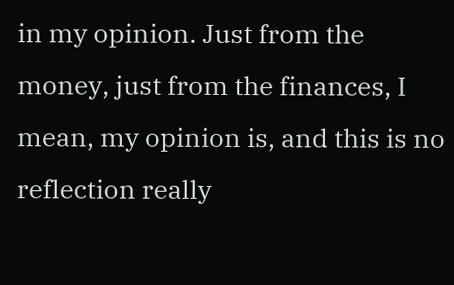in my opinion. Just from the money, just from the finances, I mean, my opinion is, and this is no reflection really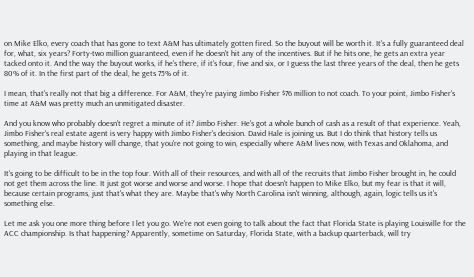on Mike Elko, every coach that has gone to text A&M has ultimately gotten fired. So the buyout will be worth it. It's a fully guaranteed deal for, what, six years? Forty-two million guaranteed, even if he doesn't hit any of the incentives. But if he hits one, he gets an extra year tacked onto it. And the way the buyout works, if he's there, if it's four, five and six, or I guess the last three years of the deal, then he gets 80% of it. In the first part of the deal, he gets 75% of it.

I mean, that's really not that big a difference. For A&M, they're paying Jimbo Fisher $76 million to not coach. To your point, Jimbo Fisher's time at A&M was pretty much an unmitigated disaster.

And you know who probably doesn't regret a minute of it? Jimbo Fisher. He's got a whole bunch of cash as a result of that experience. Yeah, Jimbo Fisher's real estate agent is very happy with Jimbo Fisher's decision. David Hale is joining us. But I do think that history tells us something, and maybe history will change, that you're not going to win, especially where A&M lives now, with Texas and Oklahoma, and playing in that league.

It's going to be difficult to be in the top four. With all of their resources, and with all of the recruits that Jimbo Fisher brought in, he could not get them across the line. It just got worse and worse and worse. I hope that doesn't happen to Mike Elko, but my fear is that it will, because certain programs, just that's what they are. Maybe that's why North Carolina isn't winning, although, again, logic tells us it's something else.

Let me ask you one more thing before I let you go. We're not even going to talk about the fact that Florida State is playing Louisville for the ACC championship. Is that happening? Apparently, sometime on Saturday, Florida State, with a backup quarterback, will try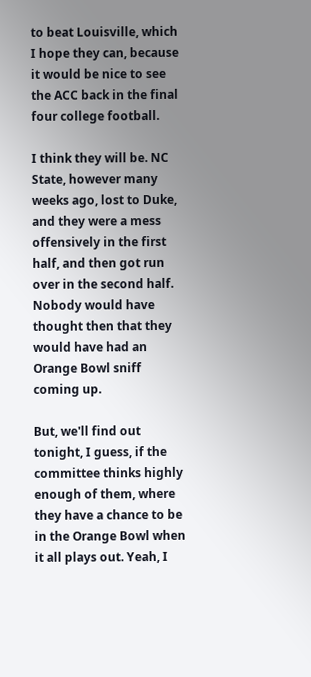to beat Louisville, which I hope they can, because it would be nice to see the ACC back in the final four college football.

I think they will be. NC State, however many weeks ago, lost to Duke, and they were a mess offensively in the first half, and then got run over in the second half. Nobody would have thought then that they would have had an Orange Bowl sniff coming up.

But, we'll find out tonight, I guess, if the committee thinks highly enough of them, where they have a chance to be in the Orange Bowl when it all plays out. Yeah, I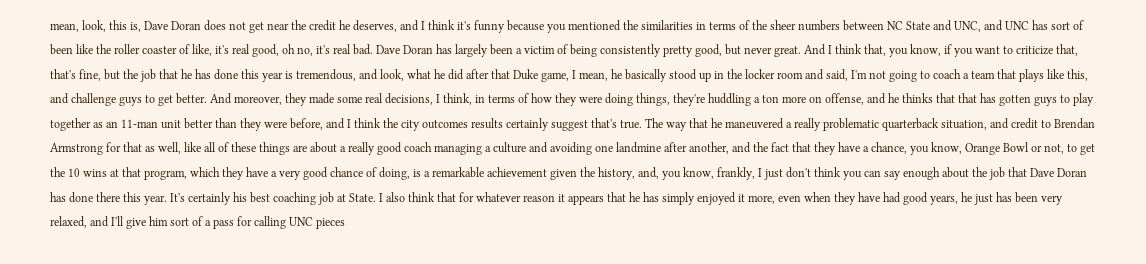mean, look, this is, Dave Doran does not get near the credit he deserves, and I think it's funny because you mentioned the similarities in terms of the sheer numbers between NC State and UNC, and UNC has sort of been like the roller coaster of like, it's real good, oh no, it's real bad. Dave Doran has largely been a victim of being consistently pretty good, but never great. And I think that, you know, if you want to criticize that, that's fine, but the job that he has done this year is tremendous, and look, what he did after that Duke game, I mean, he basically stood up in the locker room and said, I'm not going to coach a team that plays like this, and challenge guys to get better. And moreover, they made some real decisions, I think, in terms of how they were doing things, they're huddling a ton more on offense, and he thinks that that has gotten guys to play together as an 11-man unit better than they were before, and I think the city outcomes results certainly suggest that's true. The way that he maneuvered a really problematic quarterback situation, and credit to Brendan Armstrong for that as well, like all of these things are about a really good coach managing a culture and avoiding one landmine after another, and the fact that they have a chance, you know, Orange Bowl or not, to get the 10 wins at that program, which they have a very good chance of doing, is a remarkable achievement given the history, and, you know, frankly, I just don't think you can say enough about the job that Dave Doran has done there this year. It's certainly his best coaching job at State. I also think that for whatever reason it appears that he has simply enjoyed it more, even when they have had good years, he just has been very relaxed, and I'll give him sort of a pass for calling UNC pieces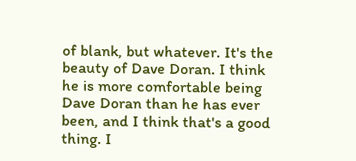of blank, but whatever. It's the beauty of Dave Doran. I think he is more comfortable being Dave Doran than he has ever been, and I think that's a good thing. I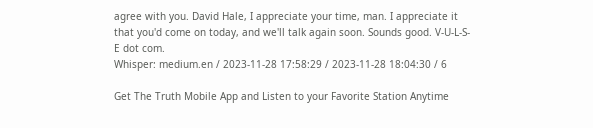agree with you. David Hale, I appreciate your time, man. I appreciate it that you'd come on today, and we'll talk again soon. Sounds good. V-U-L-S-E dot com.
Whisper: medium.en / 2023-11-28 17:58:29 / 2023-11-28 18:04:30 / 6

Get The Truth Mobile App and Listen to your Favorite Station Anytime